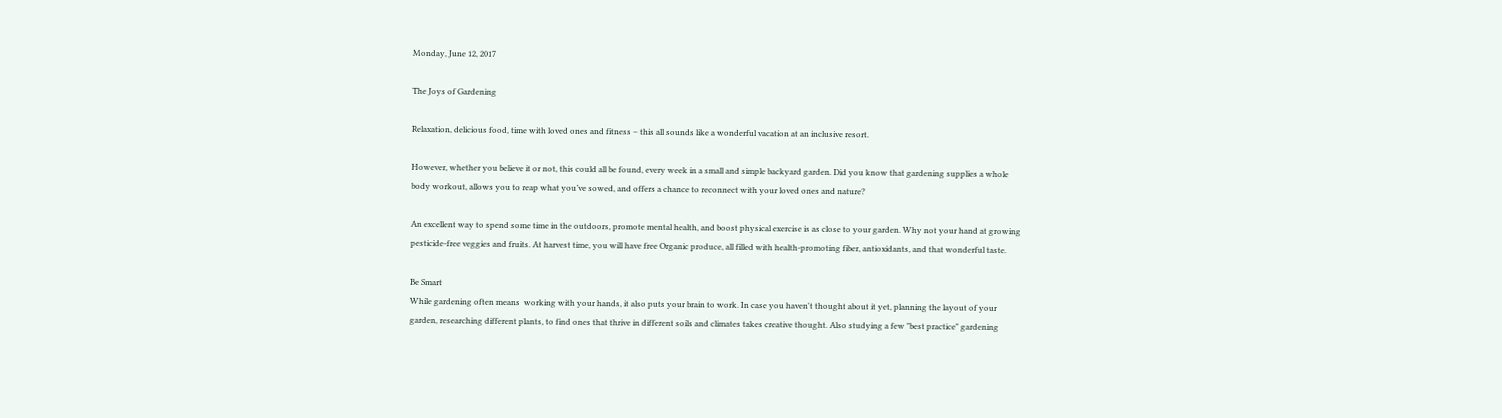Monday, June 12, 2017

The Joys of Gardening

Relaxation, delicious food, time with loved ones and fitness – this all sounds like a wonderful vacation at an inclusive resort.

However, whether you believe it or not, this could all be found, every week in a small and simple backyard garden. Did you know that gardening supplies a whole body workout, allows you to reap what you’ve sowed, and offers a chance to reconnect with your loved ones and nature?

An excellent way to spend some time in the outdoors, promote mental health, and boost physical exercise is as close to your garden. Why not your hand at growing pesticide-free veggies and fruits. At harvest time, you will have free Organic produce, all filled with health-promoting fiber, antioxidants, and that wonderful taste.

Be Smart
While gardening often means  working with your hands, it also puts your brain to work. In case you haven't thought about it yet, planning the layout of your garden, researching different plants, to find ones that thrive in different soils and climates takes creative thought. Also studying a few "best practice" gardening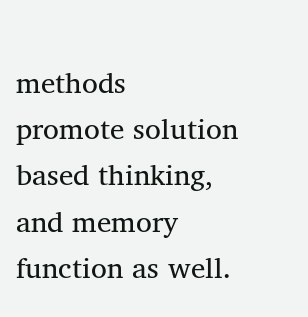methods promote solution based thinking, and memory function as well.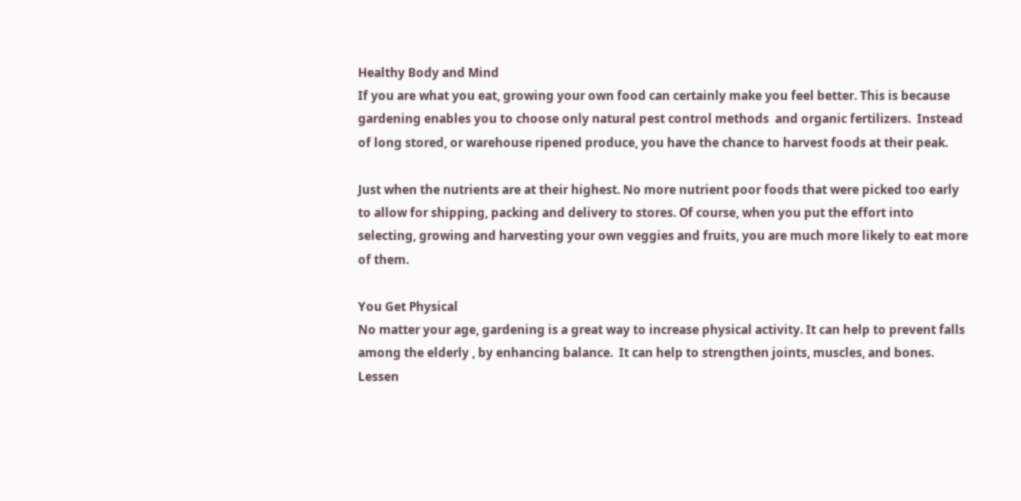Healthy Body and Mind
If you are what you eat, growing your own food can certainly make you feel better. This is because gardening enables you to choose only natural pest control methods  and organic fertilizers.  Instead of long stored, or warehouse ripened produce, you have the chance to harvest foods at their peak.

Just when the nutrients are at their highest. No more nutrient poor foods that were picked too early to allow for shipping, packing and delivery to stores. Of course, when you put the effort into selecting, growing and harvesting your own veggies and fruits, you are much more likely to eat more of them.

You Get Physical
No matter your age, gardening is a great way to increase physical activity. It can help to prevent falls among the elderly , by enhancing balance.  It can help to strengthen joints, muscles, and bones. Lessen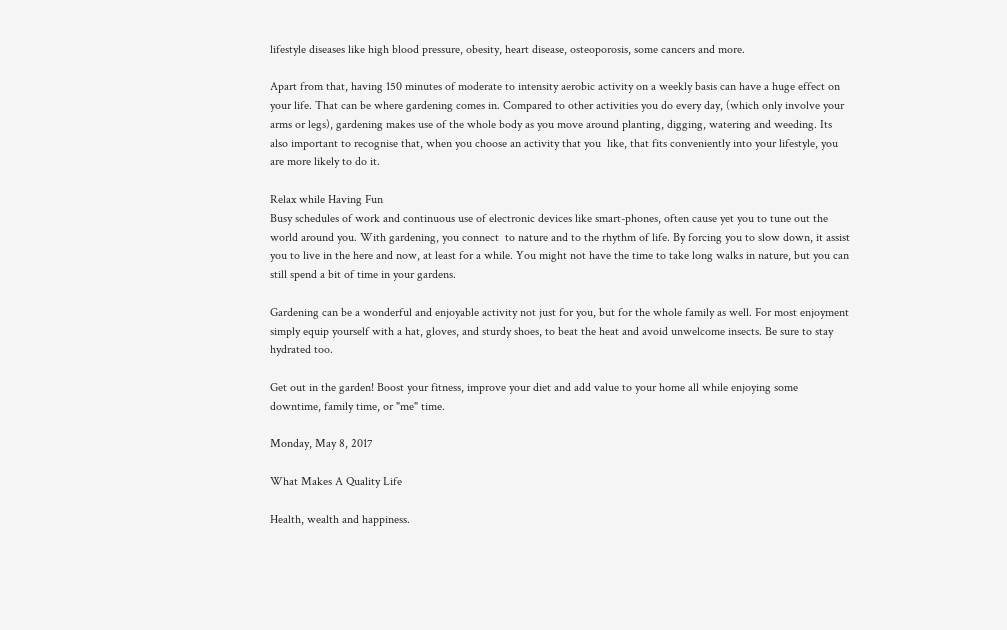lifestyle diseases like high blood pressure, obesity, heart disease, osteoporosis, some cancers and more.

Apart from that, having 150 minutes of moderate to intensity aerobic activity on a weekly basis can have a huge effect on your life. That can be where gardening comes in. Compared to other activities you do every day, (which only involve your arms or legs), gardening makes use of the whole body as you move around planting, digging, watering and weeding. Its also important to recognise that, when you choose an activity that you  like, that fits conveniently into your lifestyle, you are more likely to do it.

Relax while Having Fun
Busy schedules of work and continuous use of electronic devices like smart-phones, often cause yet you to tune out the world around you. With gardening, you connect  to nature and to the rhythm of life. By forcing you to slow down, it assist you to live in the here and now, at least for a while. You might not have the time to take long walks in nature, but you can still spend a bit of time in your gardens.

Gardening can be a wonderful and enjoyable activity not just for you, but for the whole family as well. For most enjoyment simply equip yourself with a hat, gloves, and sturdy shoes, to beat the heat and avoid unwelcome insects. Be sure to stay hydrated too.

Get out in the garden! Boost your fitness, improve your diet and add value to your home all while enjoying some downtime, family time, or "me" time.

Monday, May 8, 2017

What Makes A Quality Life

Health, wealth and happiness.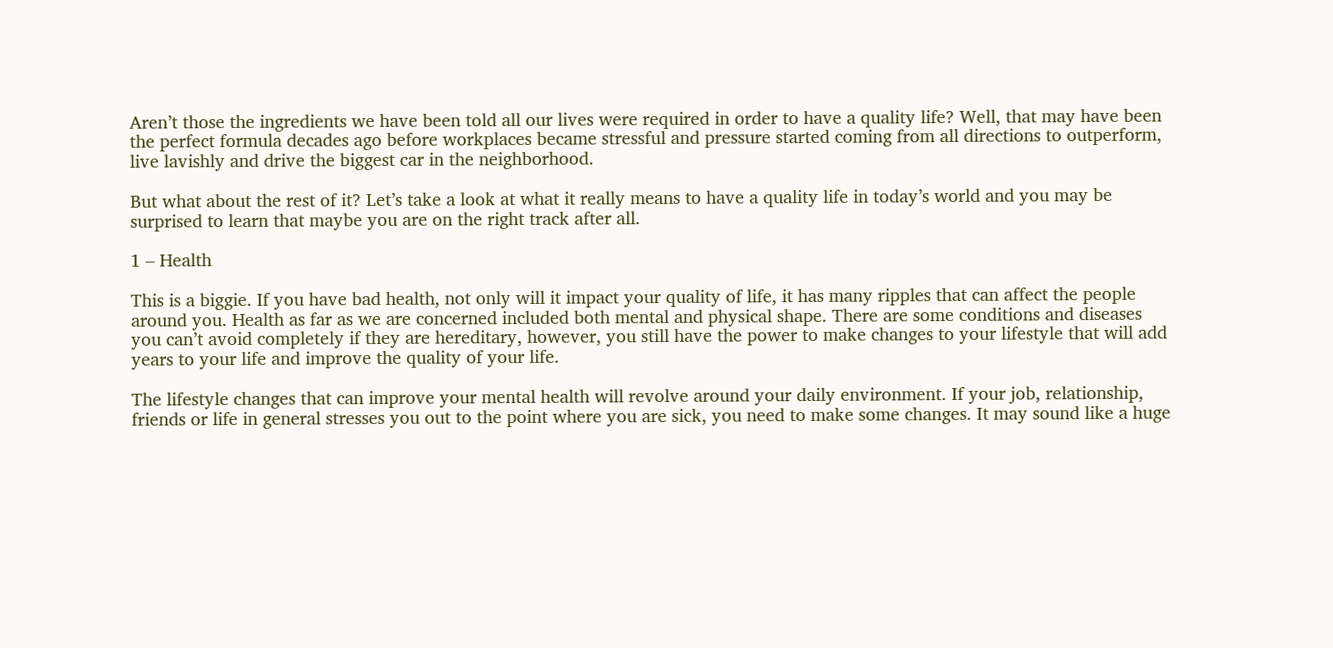Aren’t those the ingredients we have been told all our lives were required in order to have a quality life? Well, that may have been the perfect formula decades ago before workplaces became stressful and pressure started coming from all directions to outperform, live lavishly and drive the biggest car in the neighborhood.

But what about the rest of it? Let’s take a look at what it really means to have a quality life in today’s world and you may be surprised to learn that maybe you are on the right track after all.

1 – Health

This is a biggie. If you have bad health, not only will it impact your quality of life, it has many ripples that can affect the people around you. Health as far as we are concerned included both mental and physical shape. There are some conditions and diseases you can’t avoid completely if they are hereditary, however, you still have the power to make changes to your lifestyle that will add years to your life and improve the quality of your life.

The lifestyle changes that can improve your mental health will revolve around your daily environment. If your job, relationship, friends or life in general stresses you out to the point where you are sick, you need to make some changes. It may sound like a huge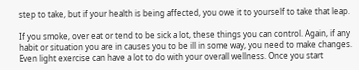step to take, but if your health is being affected, you owe it to yourself to take that leap.

If you smoke, over eat or tend to be sick a lot, these things you can control. Again, if any habit or situation you are in causes you to be ill in some way, you need to make changes. Even light exercise can have a lot to do with your overall wellness. Once you start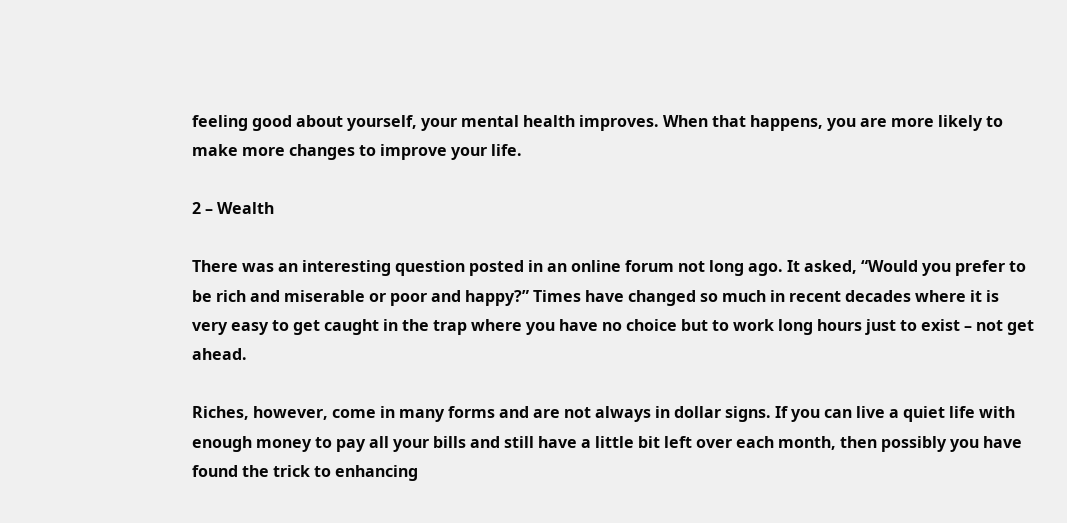feeling good about yourself, your mental health improves. When that happens, you are more likely to make more changes to improve your life.

2 – Wealth

There was an interesting question posted in an online forum not long ago. It asked, “Would you prefer to be rich and miserable or poor and happy?” Times have changed so much in recent decades where it is very easy to get caught in the trap where you have no choice but to work long hours just to exist – not get ahead.

Riches, however, come in many forms and are not always in dollar signs. If you can live a quiet life with enough money to pay all your bills and still have a little bit left over each month, then possibly you have found the trick to enhancing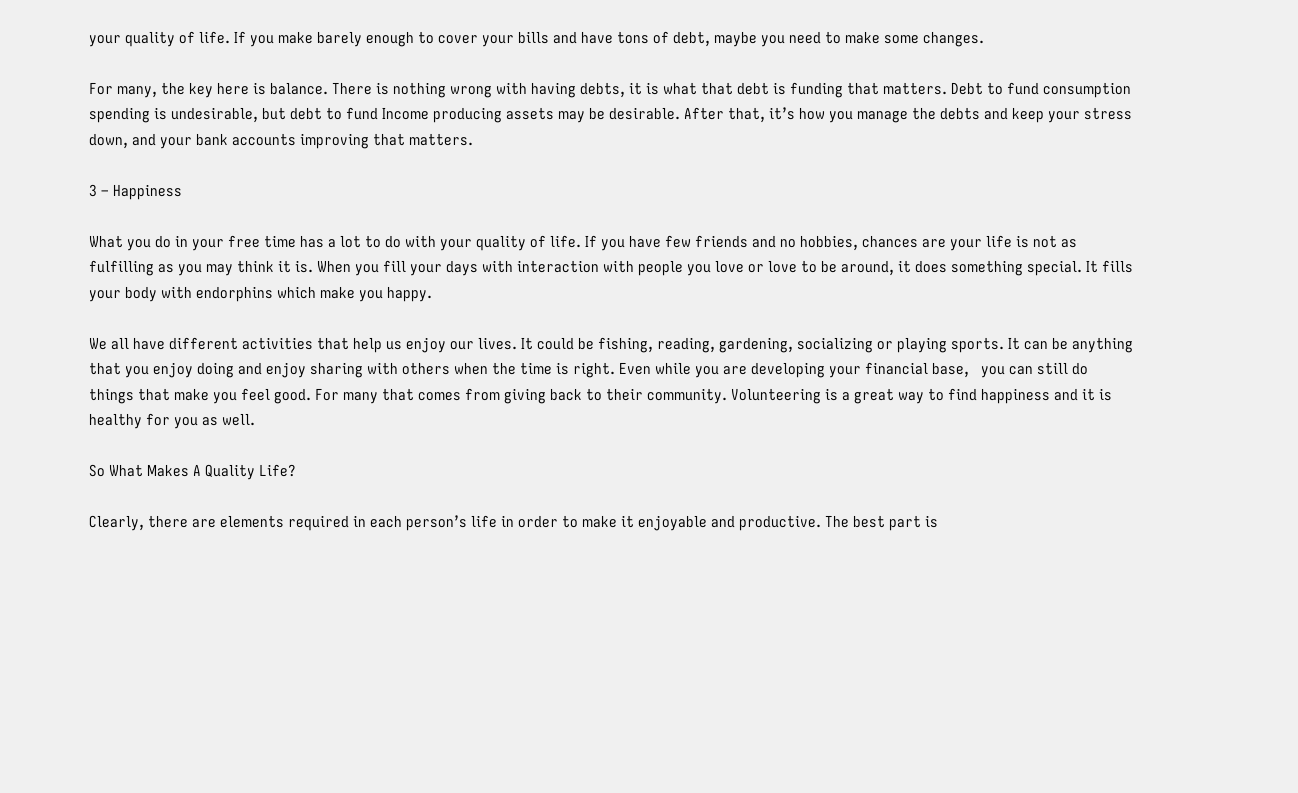your quality of life. If you make barely enough to cover your bills and have tons of debt, maybe you need to make some changes.

For many, the key here is balance. There is nothing wrong with having debts, it is what that debt is funding that matters. Debt to fund consumption spending is undesirable, but debt to fund Income producing assets may be desirable. After that, it’s how you manage the debts and keep your stress down, and your bank accounts improving that matters.

3 – Happiness

What you do in your free time has a lot to do with your quality of life. If you have few friends and no hobbies, chances are your life is not as fulfilling as you may think it is. When you fill your days with interaction with people you love or love to be around, it does something special. It fills your body with endorphins which make you happy.

We all have different activities that help us enjoy our lives. It could be fishing, reading, gardening, socializing or playing sports. It can be anything that you enjoy doing and enjoy sharing with others when the time is right. Even while you are developing your financial base,   you can still do things that make you feel good. For many that comes from giving back to their community. Volunteering is a great way to find happiness and it is healthy for you as well.

So What Makes A Quality Life?

Clearly, there are elements required in each person’s life in order to make it enjoyable and productive. The best part is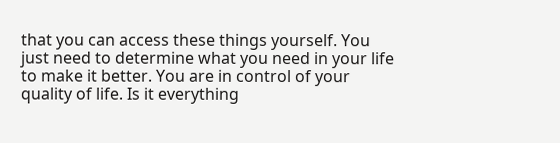that you can access these things yourself. You just need to determine what you need in your life to make it better. You are in control of your quality of life. Is it everything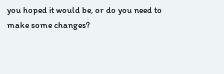you hoped it would be, or do you need to make some changes?